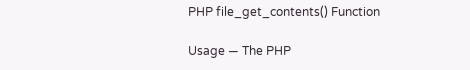PHP file_get_contents() Function

Usage — The PHP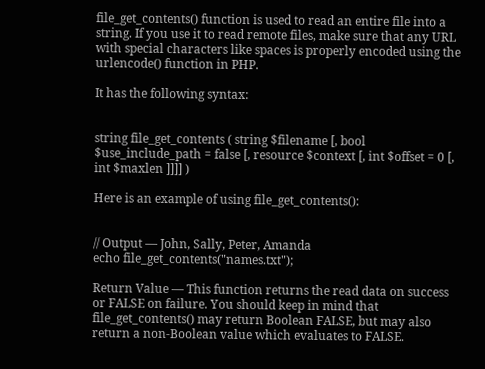file_get_contents() function is used to read an entire file into a string. If you use it to read remote files, make sure that any URL with special characters like spaces is properly encoded using the urlencode() function in PHP.

It has the following syntax:


string file_get_contents ( string $filename [, bool $use_include_path = false [, resource $context [, int $offset = 0 [, int $maxlen ]]]] )

Here is an example of using file_get_contents():


// Output — John, Sally, Peter, Amanda
echo file_get_contents("names.txt");

Return Value — This function returns the read data on success or FALSE on failure. You should keep in mind that file_get_contents() may return Boolean FALSE, but may also return a non-Boolean value which evaluates to FALSE.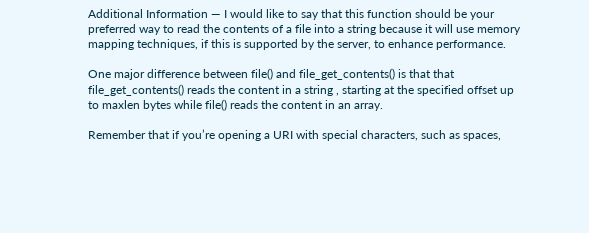Additional Information — I would like to say that this function should be your preferred way to read the contents of a file into a string because it will use memory mapping techniques, if this is supported by the server, to enhance performance.

One major difference between file() and file_get_contents() is that that file_get_contents() reads the content in a string , starting at the specified offset up to maxlen bytes while file() reads the content in an array.

Remember that if you’re opening a URI with special characters, such as spaces,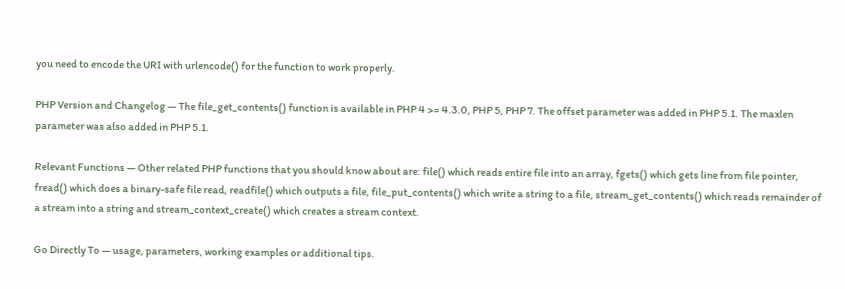you need to encode the URI with urlencode() for the function to work properly.

PHP Version and Changelog — The file_get_contents() function is available in PHP 4 >= 4.3.0, PHP 5, PHP 7. The offset parameter was added in PHP 5.1. The maxlen parameter was also added in PHP 5.1.

Relevant Functions — Other related PHP functions that you should know about are: file() which reads entire file into an array, fgets() which gets line from file pointer, fread() which does a binary-safe file read, readfile() which outputs a file, file_put_contents() which write a string to a file, stream_get_contents() which reads remainder of a stream into a string and stream_context_create() which creates a stream context.

Go Directly To — usage, parameters, working examples or additional tips.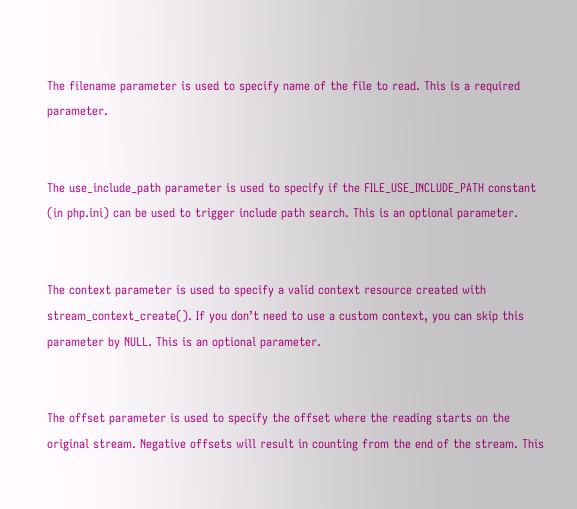The filename parameter is used to specify name of the file to read. This is a required parameter.


The use_include_path parameter is used to specify if the FILE_USE_INCLUDE_PATH constant (in php.ini) can be used to trigger include path search. This is an optional parameter.


The context parameter is used to specify a valid context resource created with stream_context_create(). If you don’t need to use a custom context, you can skip this parameter by NULL. This is an optional parameter.


The offset parameter is used to specify the offset where the reading starts on the original stream. Negative offsets will result in counting from the end of the stream. This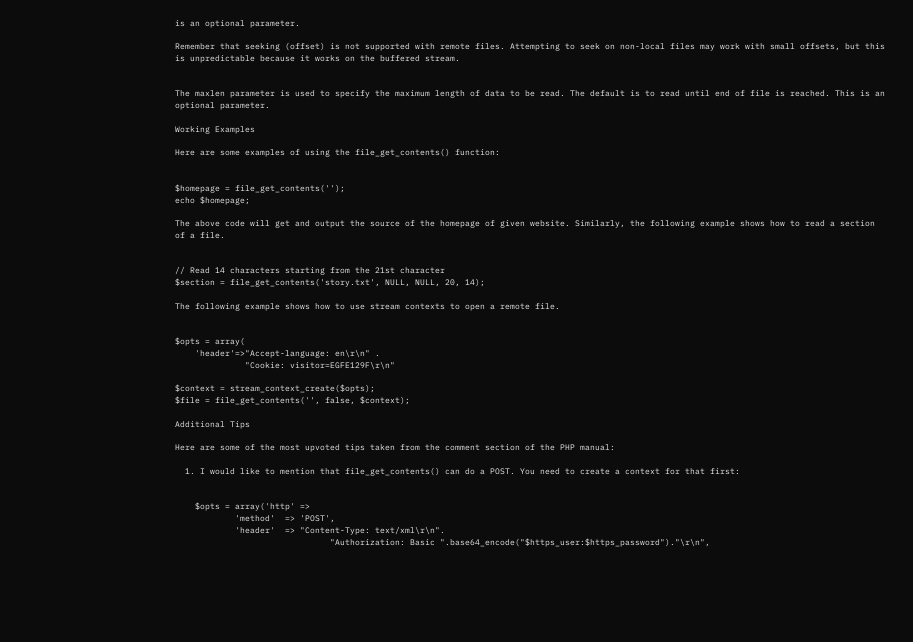is an optional parameter.

Remember that seeking (offset) is not supported with remote files. Attempting to seek on non-local files may work with small offsets, but this is unpredictable because it works on the buffered stream.


The maxlen parameter is used to specify the maximum length of data to be read. The default is to read until end of file is reached. This is an optional parameter.

Working Examples

Here are some examples of using the file_get_contents() function:


$homepage = file_get_contents('');
echo $homepage;

The above code will get and output the source of the homepage of given website. Similarly, the following example shows how to read a section of a file.


// Read 14 characters starting from the 21st character
$section = file_get_contents('story.txt', NULL, NULL, 20, 14);

The following example shows how to use stream contexts to open a remote file.


$opts = array(
    'header'=>"Accept-language: en\r\n" .
              "Cookie: visitor=EGFE129F\r\n"

$context = stream_context_create($opts);
$file = file_get_contents('', false, $context);

Additional Tips

Here are some of the most upvoted tips taken from the comment section of the PHP manual:

  1. I would like to mention that file_get_contents() can do a POST. You need to create a context for that first:


    $opts = array('http' =>
            'method'  => 'POST',
            'header'  => "Content-Type: text/xml\r\n".
                               "Authorization: Basic ".base64_encode("$https_user:$https_password")."\r\n",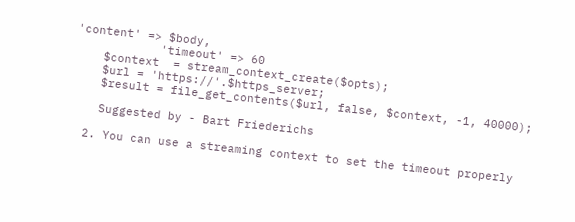'content' => $body,
            'timeout' => 60
    $context  = stream_context_create($opts);
    $url = 'https://'.$https_server;
    $result = file_get_contents($url, false, $context, -1, 40000);

    Suggested by - Bart Friederichs

  2. You can use a streaming context to set the timeout properly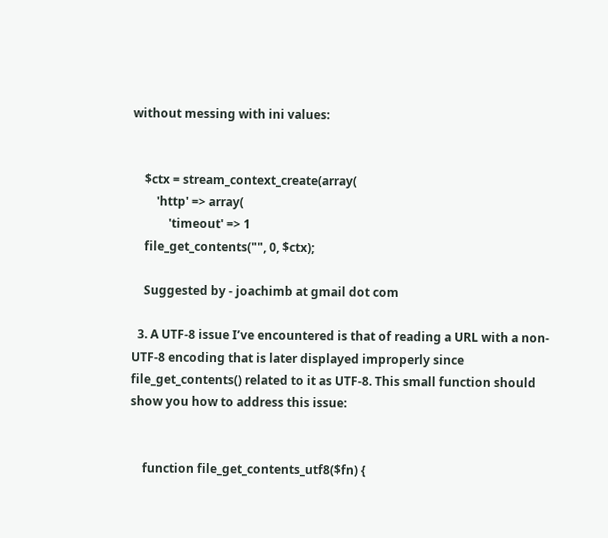without messing with ini values:


    $ctx = stream_context_create(array(
        'http' => array(
            'timeout' => 1
    file_get_contents("", 0, $ctx);

    Suggested by - joachimb at gmail dot com

  3. A UTF-8 issue I’ve encountered is that of reading a URL with a non-UTF-8 encoding that is later displayed improperly since file_get_contents() related to it as UTF-8. This small function should show you how to address this issue:


    function file_get_contents_utf8($fn) {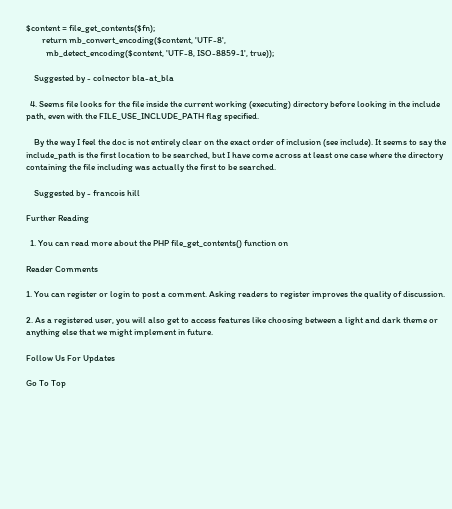$content = file_get_contents($fn);
        return mb_convert_encoding($content, 'UTF-8',
          mb_detect_encoding($content, 'UTF-8, ISO-8859-1', true));

    Suggested by - colnector bla-at_bla

  4. Seems file looks for the file inside the current working (executing) directory before looking in the include path, even with the FILE_USE_INCLUDE_PATH flag specified.

    By the way I feel the doc is not entirely clear on the exact order of inclusion (see include). It seems to say the include_path is the first location to be searched, but I have come across at least one case where the directory containing the file including was actually the first to be searched.

    Suggested by - francois hill

Further Reading

  1. You can read more about the PHP file_get_contents() function on

Reader Comments

1. You can register or login to post a comment. Asking readers to register improves the quality of discussion.

2. As a registered user, you will also get to access features like choosing between a light and dark theme or anything else that we might implement in future.

Follow Us For Updates

Go To Top